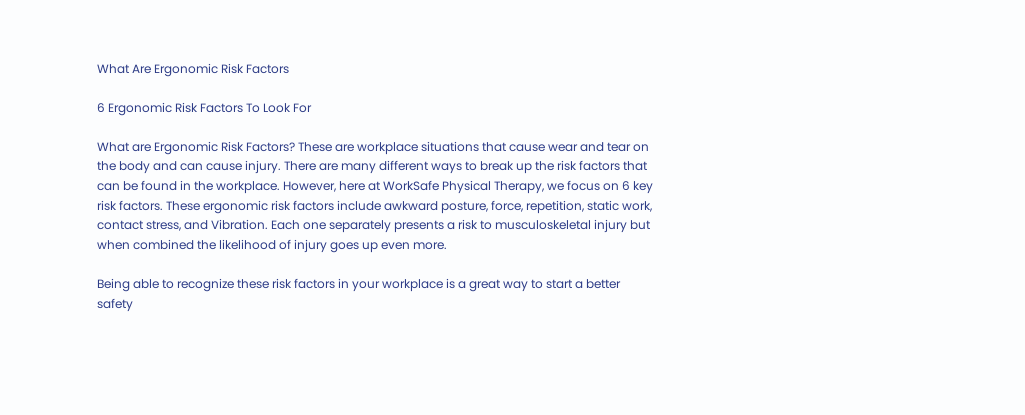What Are Ergonomic Risk Factors

6 Ergonomic Risk Factors To Look For

What are Ergonomic Risk Factors? These are workplace situations that cause wear and tear on the body and can cause injury. There are many different ways to break up the risk factors that can be found in the workplace. However, here at WorkSafe Physical Therapy, we focus on 6 key risk factors. These ergonomic risk factors include awkward posture, force, repetition, static work, contact stress, and Vibration. Each one separately presents a risk to musculoskeletal injury but when combined the likelihood of injury goes up even more.

Being able to recognize these risk factors in your workplace is a great way to start a better safety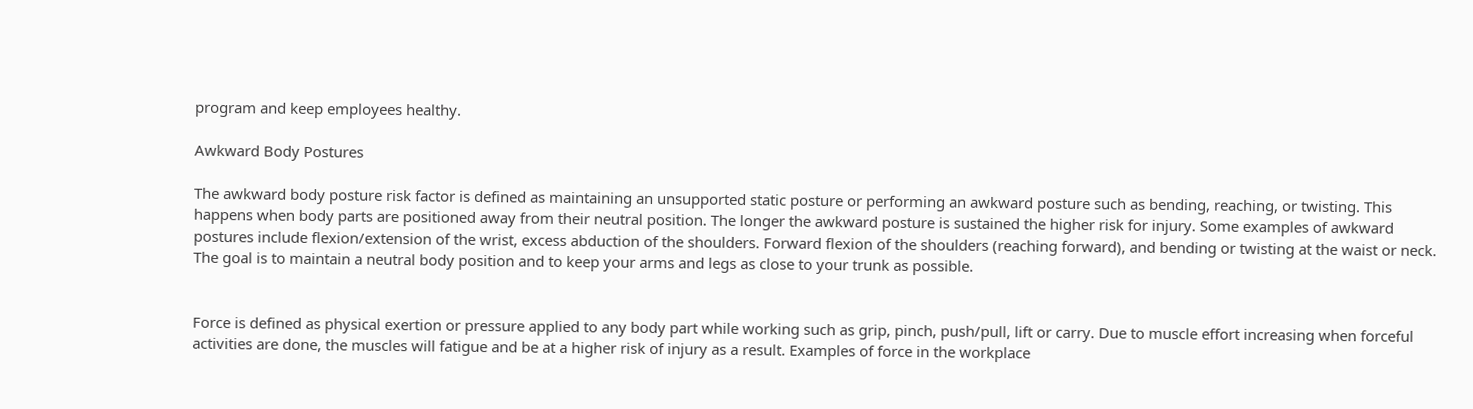program and keep employees healthy.

Awkward Body Postures

The awkward body posture risk factor is defined as maintaining an unsupported static posture or performing an awkward posture such as bending, reaching, or twisting. This happens when body parts are positioned away from their neutral position. The longer the awkward posture is sustained the higher risk for injury. Some examples of awkward postures include flexion/extension of the wrist, excess abduction of the shoulders. Forward flexion of the shoulders (reaching forward), and bending or twisting at the waist or neck. The goal is to maintain a neutral body position and to keep your arms and legs as close to your trunk as possible.


Force is defined as physical exertion or pressure applied to any body part while working such as grip, pinch, push/pull, lift or carry. Due to muscle effort increasing when forceful activities are done, the muscles will fatigue and be at a higher risk of injury as a result. Examples of force in the workplace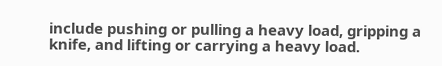include pushing or pulling a heavy load, gripping a knife, and lifting or carrying a heavy load.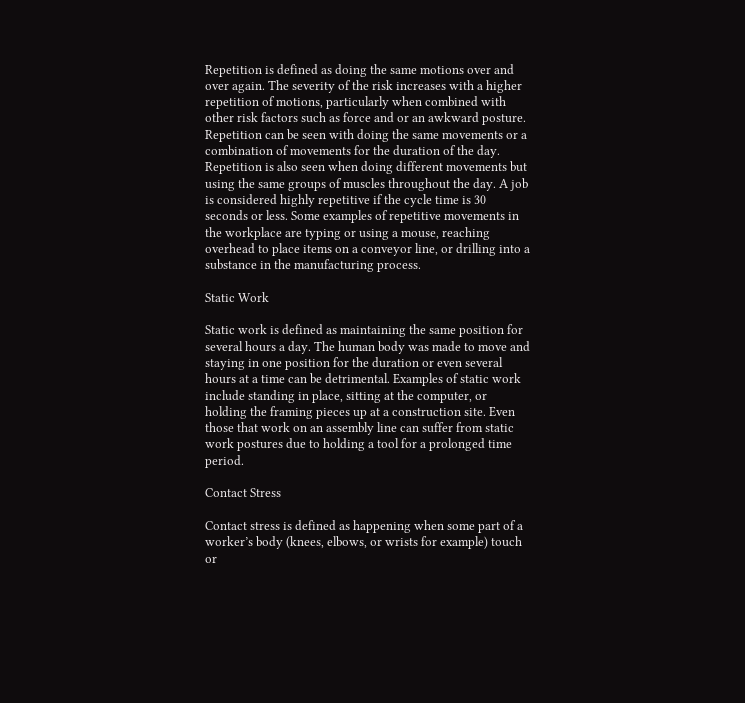Repetition is defined as doing the same motions over and over again. The severity of the risk increases with a higher repetition of motions, particularly when combined with other risk factors such as force and or an awkward posture. Repetition can be seen with doing the same movements or a combination of movements for the duration of the day. Repetition is also seen when doing different movements but using the same groups of muscles throughout the day. A job is considered highly repetitive if the cycle time is 30 seconds or less. Some examples of repetitive movements in the workplace are typing or using a mouse, reaching overhead to place items on a conveyor line, or drilling into a substance in the manufacturing process.

Static Work

Static work is defined as maintaining the same position for several hours a day. The human body was made to move and staying in one position for the duration or even several hours at a time can be detrimental. Examples of static work include standing in place, sitting at the computer, or holding the framing pieces up at a construction site. Even those that work on an assembly line can suffer from static work postures due to holding a tool for a prolonged time period.

Contact Stress

Contact stress is defined as happening when some part of a worker’s body (knees, elbows, or wrists for example) touch or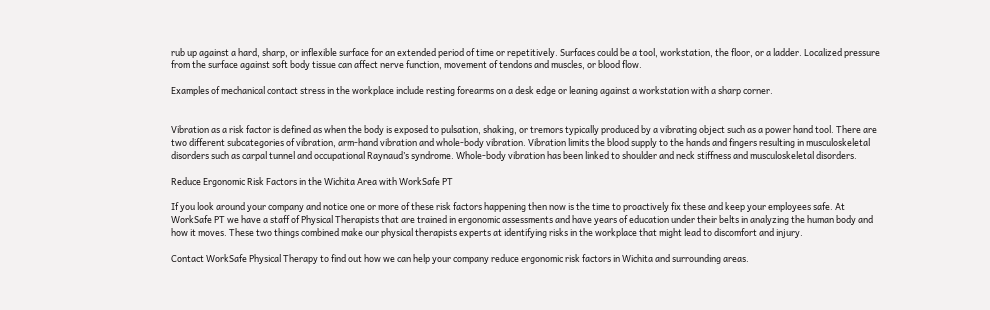rub up against a hard, sharp, or inflexible surface for an extended period of time or repetitively. Surfaces could be a tool, workstation, the floor, or a ladder. Localized pressure from the surface against soft body tissue can affect nerve function, movement of tendons and muscles, or blood flow.

Examples of mechanical contact stress in the workplace include resting forearms on a desk edge or leaning against a workstation with a sharp corner.


Vibration as a risk factor is defined as when the body is exposed to pulsation, shaking, or tremors typically produced by a vibrating object such as a power hand tool. There are two different subcategories of vibration, arm-hand vibration and whole-body vibration. Vibration limits the blood supply to the hands and fingers resulting in musculoskeletal disorders such as carpal tunnel and occupational Raynaud’s syndrome. Whole-body vibration has been linked to shoulder and neck stiffness and musculoskeletal disorders.

Reduce Ergonomic Risk Factors in the Wichita Area with WorkSafe PT

If you look around your company and notice one or more of these risk factors happening then now is the time to proactively fix these and keep your employees safe. At WorkSafe PT we have a staff of Physical Therapists that are trained in ergonomic assessments and have years of education under their belts in analyzing the human body and how it moves. These two things combined make our physical therapists experts at identifying risks in the workplace that might lead to discomfort and injury.

Contact WorkSafe Physical Therapy to find out how we can help your company reduce ergonomic risk factors in Wichita and surrounding areas.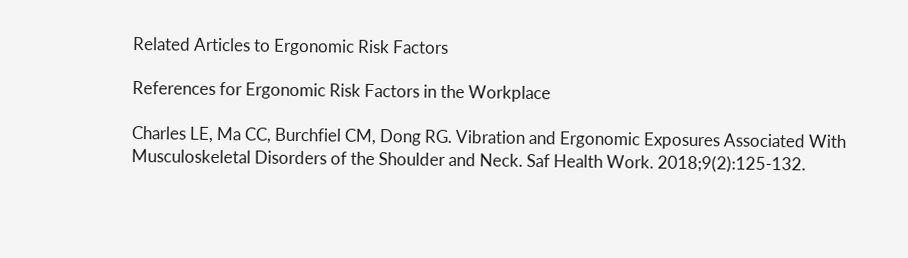Related Articles to Ergonomic Risk Factors

References for Ergonomic Risk Factors in the Workplace

Charles LE, Ma CC, Burchfiel CM, Dong RG. Vibration and Ergonomic Exposures Associated With Musculoskeletal Disorders of the Shoulder and Neck. Saf Health Work. 2018;9(2):125-132.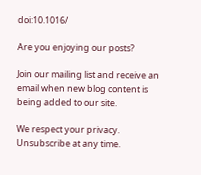doi:10.1016/

Are you enjoying our posts?

Join our mailing list and receive an email when new blog content is being added to our site.

We respect your privacy. Unsubscribe at any time.